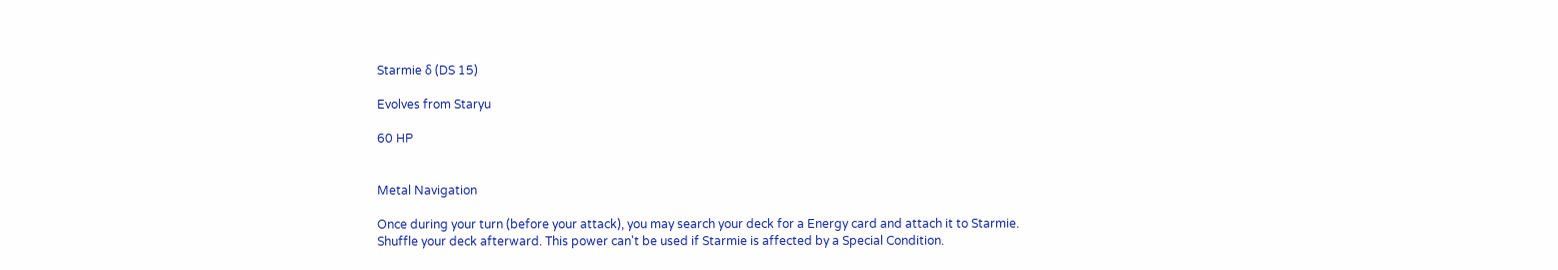Starmie δ (DS 15)

Evolves from Staryu

60 HP


Metal Navigation

Once during your turn (before your attack), you may search your deck for a Energy card and attach it to Starmie. Shuffle your deck afterward. This power can't be used if Starmie is affected by a Special Condition.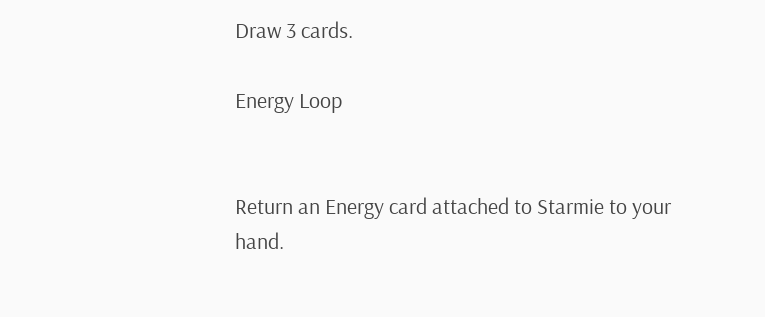Draw 3 cards.

Energy Loop


Return an Energy card attached to Starmie to your hand.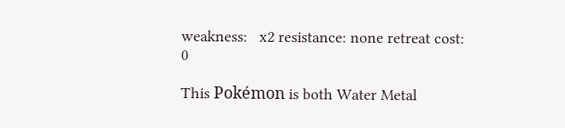weakness:   x2 resistance: none retreat cost: 0

This Pokémon is both Water Metal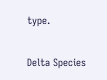type.

Delta Species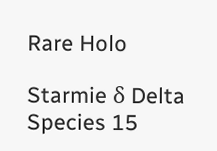Rare Holo

Starmie δ Delta Species 15